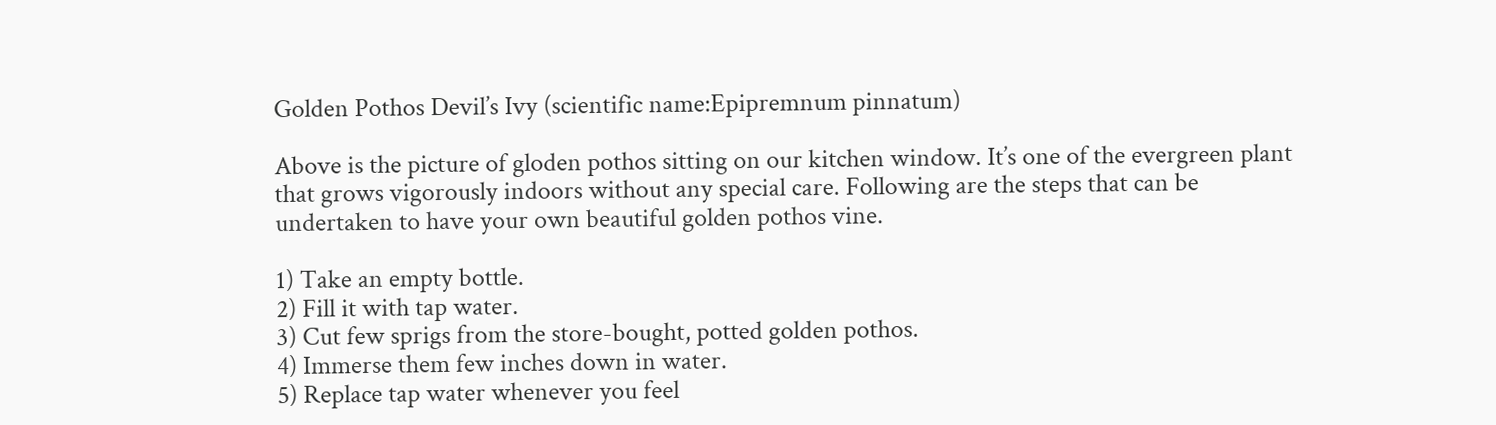Golden Pothos Devil’s Ivy (scientific name:Epipremnum pinnatum)

Above is the picture of gloden pothos sitting on our kitchen window. It’s one of the evergreen plant that grows vigorously indoors without any special care. Following are the steps that can be undertaken to have your own beautiful golden pothos vine.

1) Take an empty bottle.
2) Fill it with tap water.
3) Cut few sprigs from the store-bought, potted golden pothos.
4) Immerse them few inches down in water.
5) Replace tap water whenever you feel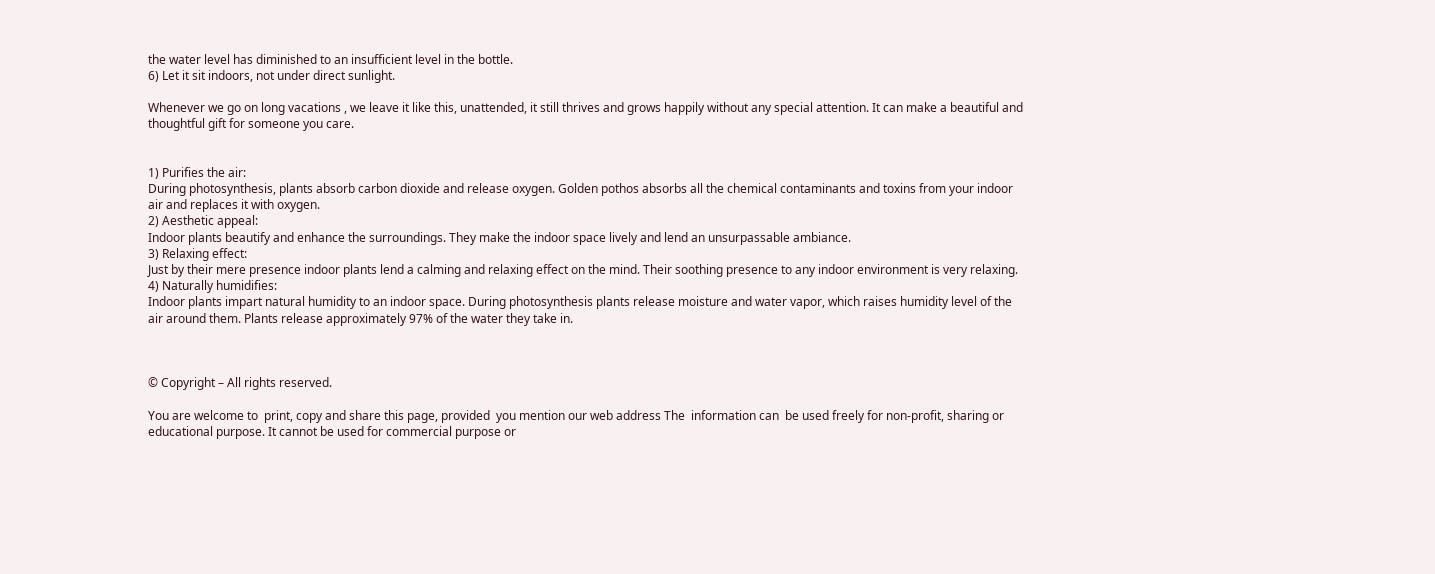the water level has diminished to an insufficient level in the bottle.
6) Let it sit indoors, not under direct sunlight.

Whenever we go on long vacations , we leave it like this, unattended, it still thrives and grows happily without any special attention. It can make a beautiful and thoughtful gift for someone you care.


1) Purifies the air:
During photosynthesis, plants absorb carbon dioxide and release oxygen. Golden pothos absorbs all the chemical contaminants and toxins from your indoor air and replaces it with oxygen.
2) Aesthetic appeal:
Indoor plants beautify and enhance the surroundings. They make the indoor space lively and lend an unsurpassable ambiance.
3) Relaxing effect:
Just by their mere presence indoor plants lend a calming and relaxing effect on the mind. Their soothing presence to any indoor environment is very relaxing.
4) Naturally humidifies:
Indoor plants impart natural humidity to an indoor space. During photosynthesis plants release moisture and water vapor, which raises humidity level of the air around them. Plants release approximately 97% of the water they take in.



© Copyright – All rights reserved.

You are welcome to  print, copy and share this page, provided  you mention our web address The  information can  be used freely for non-profit, sharing or educational purpose. It cannot be used for commercial purpose or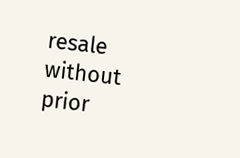resale without prior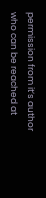permission from it’s author who can be reached at